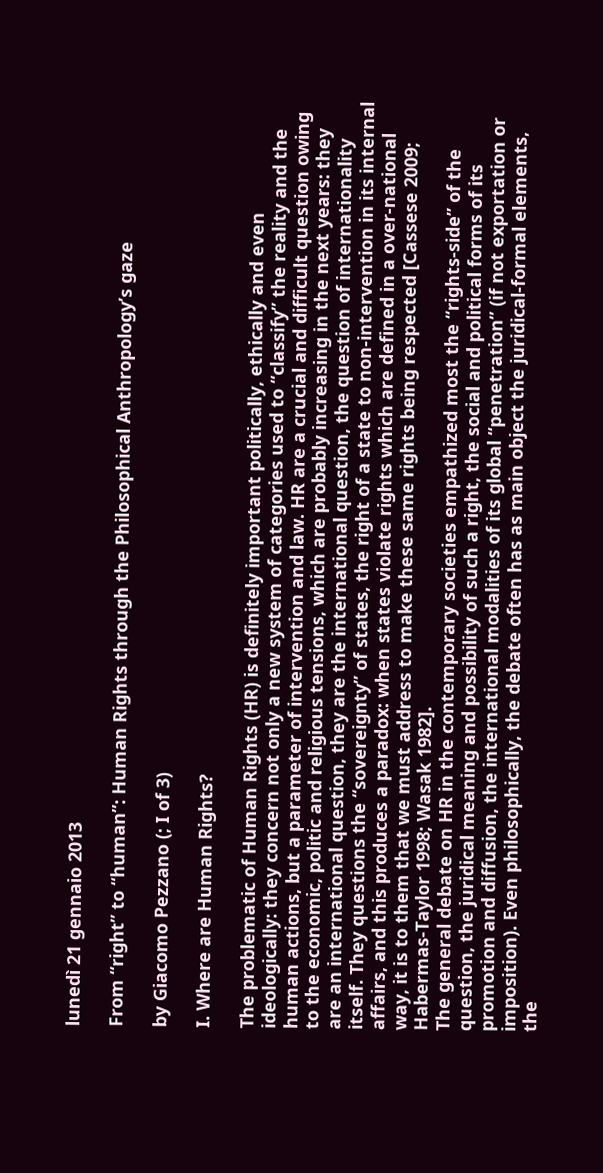lunedì 21 gennaio 2013

From “right” to “human”: Human Rights through the Philosophical Anthropology’s gaze

by Giacomo Pezzano (; I of 3)

I. Where are Human Rights?

The problematic of Human Rights (HR) is definitely important politically, ethically and even ideologically: they concern not only a new system of categories used to “classify” the reality and the human actions, but a parameter of intervention and law. HR are a crucial and difficult question owing to the economic, politic and religious tensions, which are probably increasing in the next years: they are an international question, they are the international question, the question of internationality itself. They questions the “sovereignty” of states, the right of a state to non-intervention in its internal affairs, and this produces a paradox: when states violate rights which are defined in a over-national way, it is to them that we must address to make these same rights being respected [Cassese 2009; Habermas-Taylor 1998; Wasak 1982].
The general debate on HR in the contemporary societies empathized most the “rights-side” of the question, the juridical meaning and possibility of such a right, the social and political forms of its promotion and diffusion, the international modalities of its global “penetration” (if not exportation or imposition). Even philosophically, the debate often has as main object the juridical-formal elements, the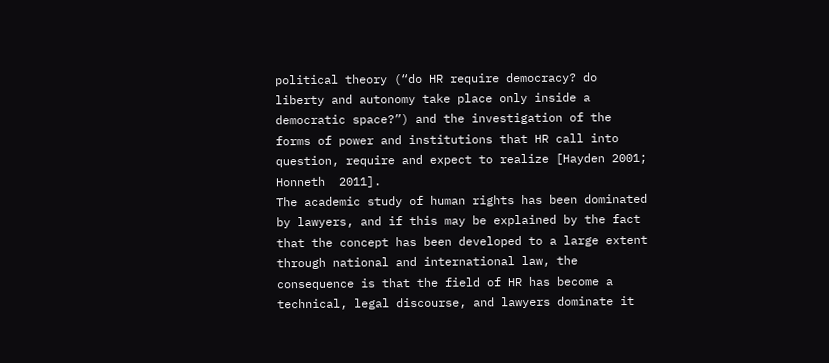political theory (“do HR require democracy? do liberty and autonomy take place only inside a democratic space?”) and the investigation of the forms of power and institutions that HR call into question, require and expect to realize [Hayden 2001; Honneth  2011].
The academic study of human rights has been dominated by lawyers, and if this may be explained by the fact that the concept has been developed to a large extent through national and international law, the consequence is that the field of HR has become a technical, legal discourse, and lawyers dominate it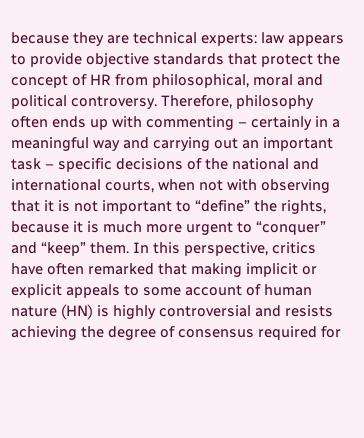because they are technical experts: law appears to provide objective standards that protect the concept of HR from philosophical, moral and political controversy. Therefore, philosophy often ends up with commenting – certainly in a meaningful way and carrying out an important task – specific decisions of the national and international courts, when not with observing that it is not important to “define” the rights, because it is much more urgent to “conquer” and “keep” them. In this perspective, critics have often remarked that making implicit or explicit appeals to some account of human nature (HN) is highly controversial and resists achieving the degree of consensus required for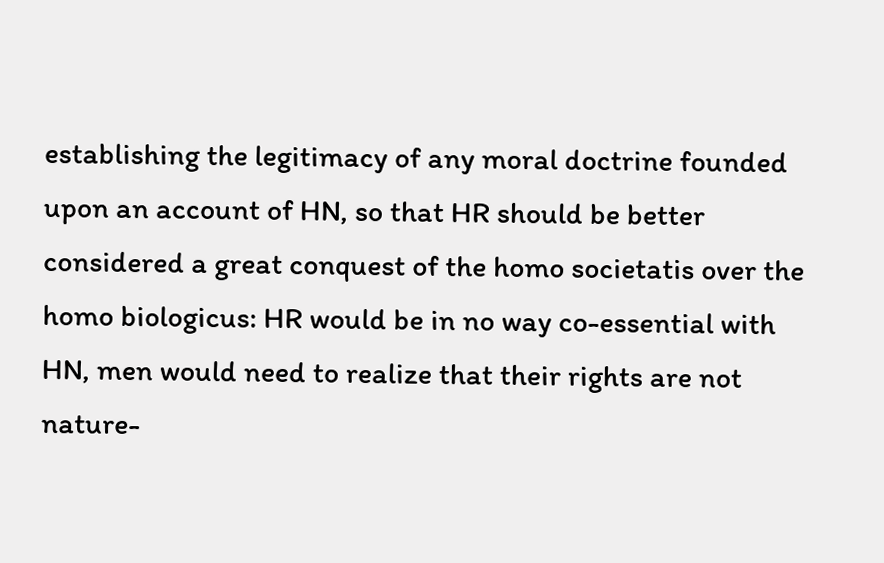establishing the legitimacy of any moral doctrine founded upon an account of HN, so that HR should be better considered a great conquest of the homo societatis over the homo biologicus: HR would be in no way co-essential with HN, men would need to realize that their rights are not nature-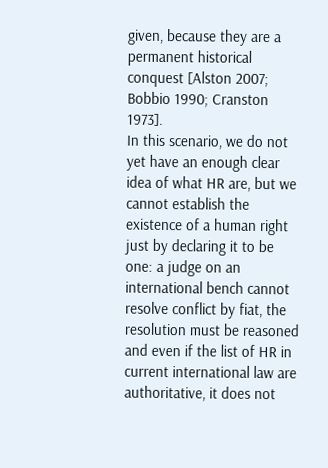given, because they are a permanent historical conquest [Alston 2007; Bobbio 1990; Cranston 1973].
In this scenario, we do not yet have an enough clear idea of what HR are, but we cannot establish the existence of a human right just by declaring it to be one: a judge on an international bench cannot resolve conflict by fiat, the resolution must be reasoned and even if the list of HR in current international law are authoritative, it does not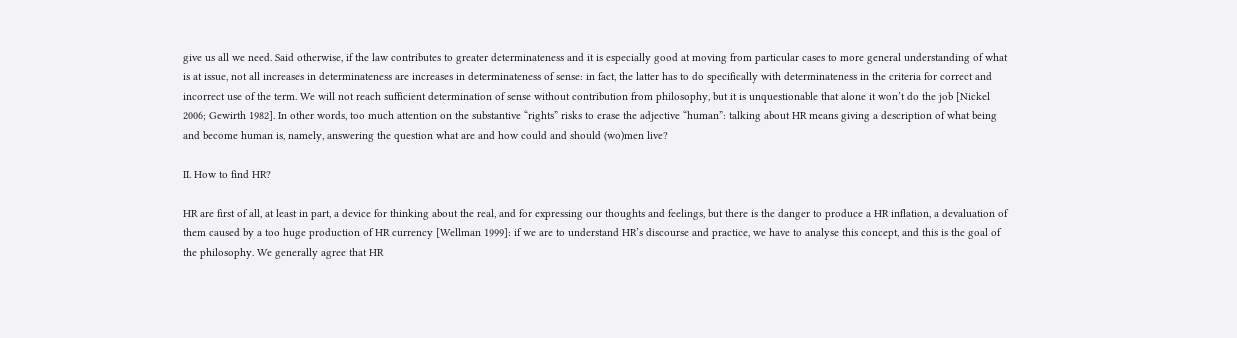give us all we need. Said otherwise, if the law contributes to greater determinateness and it is especially good at moving from particular cases to more general understanding of what is at issue, not all increases in determinateness are increases in determinateness of sense: in fact, the latter has to do specifically with determinateness in the criteria for correct and incorrect use of the term. We will not reach sufficient determination of sense without contribution from philosophy, but it is unquestionable that alone it won’t do the job [Nickel  2006; Gewirth 1982]. In other words, too much attention on the substantive “rights” risks to erase the adjective “human”: talking about HR means giving a description of what being and become human is, namely, answering the question what are and how could and should (wo)men live?

II. How to find HR?

HR are first of all, at least in part, a device for thinking about the real, and for expressing our thoughts and feelings, but there is the danger to produce a HR inflation, a devaluation of them caused by a too huge production of HR currency [Wellman 1999]: if we are to understand HR’s discourse and practice, we have to analyse this concept, and this is the goal of the philosophy. We generally agree that HR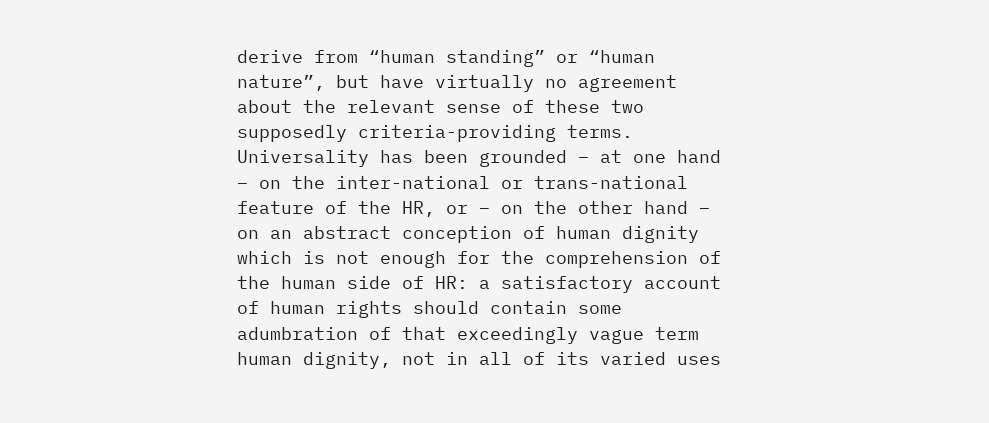derive from “human standing” or “human nature”, but have virtually no agreement about the relevant sense of these two supposedly criteria-providing terms. Universality has been grounded – at one hand – on the inter-national or trans-national feature of the HR, or – on the other hand – on an abstract conception of human dignity which is not enough for the comprehension of the human side of HR: a satisfactory account of human rights should contain some adumbration of that exceedingly vague term human dignity, not in all of its varied uses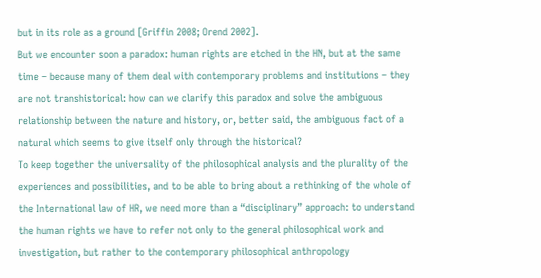but in its role as a ground [Griffin 2008; Orend 2002].
But we encounter soon a paradox: human rights are etched in the HN, but at the same time – because many of them deal with contemporary problems and institutions – they are not transhistorical: how can we clarify this paradox and solve the ambiguous relationship between the nature and history, or, better said, the ambiguous fact of a natural which seems to give itself only through the historical?
To keep together the universality of the philosophical analysis and the plurality of the experiences and possibilities, and to be able to bring about a rethinking of the whole of the International law of HR, we need more than a “disciplinary” approach: to understand the human rights we have to refer not only to the general philosophical work and investigation, but rather to the contemporary philosophical anthropology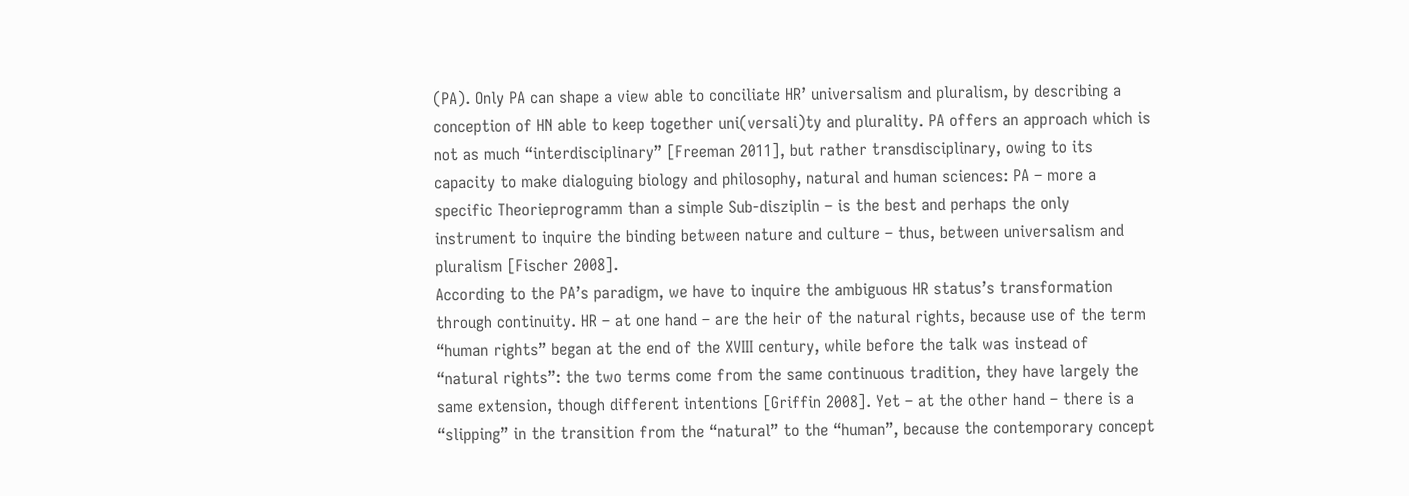(PA). Only PA can shape a view able to conciliate HR’ universalism and pluralism, by describing a conception of HN able to keep together uni(versali)ty and plurality. PA offers an approach which is not as much “interdisciplinary” [Freeman 2011], but rather transdisciplinary, owing to its capacity to make dialoguing biology and philosophy, natural and human sciences: PA – more a specific Theorieprogramm than a simple Sub-disziplin – is the best and perhaps the only instrument to inquire the binding between nature and culture – thus, between universalism and pluralism [Fischer 2008].
According to the PA’s paradigm, we have to inquire the ambiguous HR status’s transformation through continuity. HR – at one hand – are the heir of the natural rights, because use of the term “human rights” began at the end of the XVIII century, while before the talk was instead of “natural rights”: the two terms come from the same continuous tradition, they have largely the same extension, though different intentions [Griffin 2008]. Yet – at the other hand – there is a “slipping” in the transition from the “natural” to the “human”, because the contemporary concept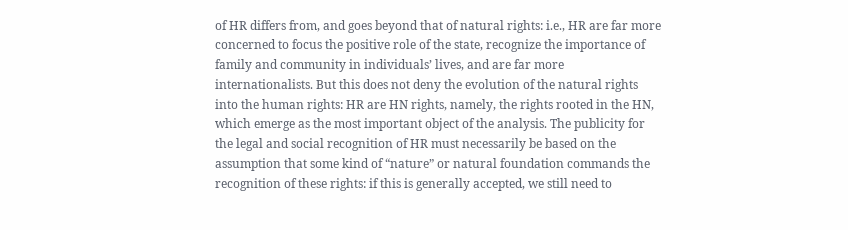of HR differs from, and goes beyond that of natural rights: i.e., HR are far more concerned to focus the positive role of the state, recognize the importance of family and community in individuals’ lives, and are far more internationalists. But this does not deny the evolution of the natural rights into the human rights: HR are HN rights, namely, the rights rooted in the HN, which emerge as the most important object of the analysis. The publicity for the legal and social recognition of HR must necessarily be based on the assumption that some kind of “nature” or natural foundation commands the recognition of these rights: if this is generally accepted, we still need to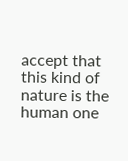accept that this kind of nature is the human one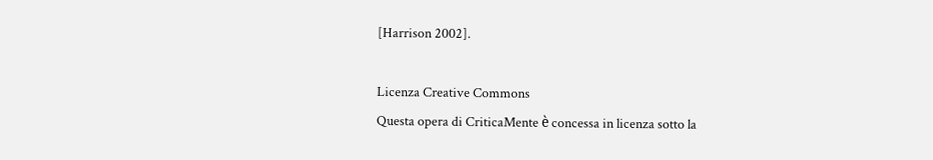[Harrison 2002].

Licenza Creative Commons
Questa opera di CriticaMente è concessa in licenza sotto la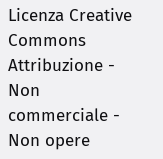Licenza Creative Commons Attribuzione - Non commerciale - Non opere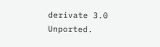derivate 3.0 Unported.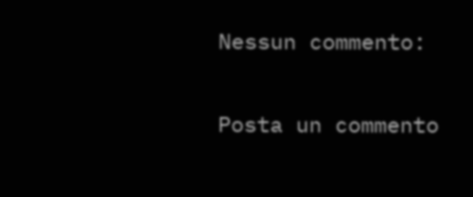Nessun commento:

Posta un commento